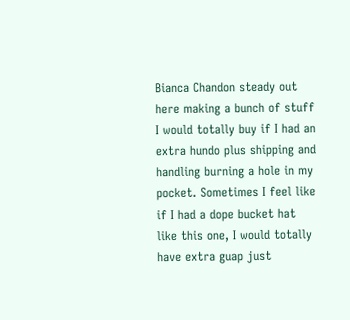Bianca Chandon steady out here making a bunch of stuff I would totally buy if I had an extra hundo plus shipping and handling burning a hole in my pocket. Sometimes I feel like if I had a dope bucket hat like this one, I would totally have extra guap just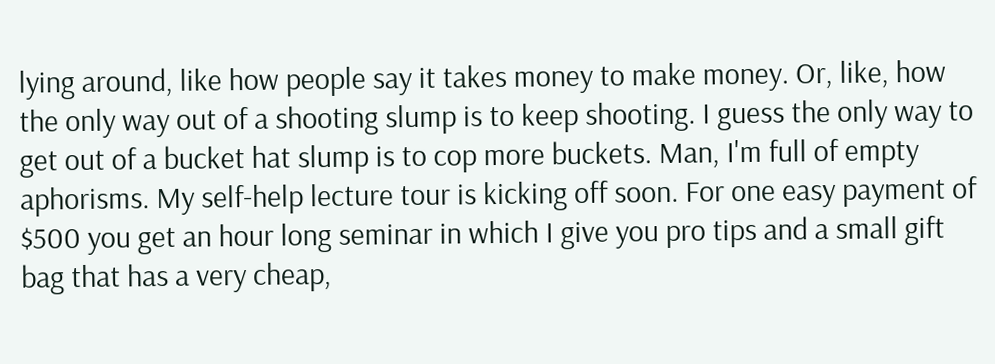lying around, like how people say it takes money to make money. Or, like, how the only way out of a shooting slump is to keep shooting. I guess the only way to get out of a bucket hat slump is to cop more buckets. Man, I'm full of empty aphorisms. My self-help lecture tour is kicking off soon. For one easy payment of $500 you get an hour long seminar in which I give you pro tips and a small gift bag that has a very cheap,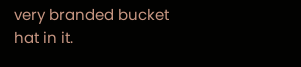very branded bucket hat in it.